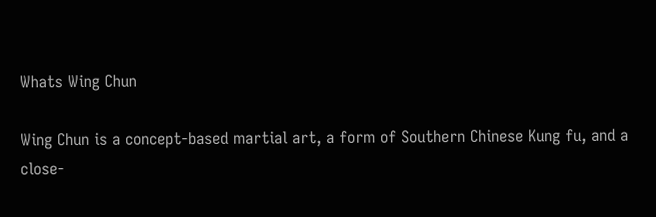Whats Wing Chun

Wing Chun is a concept-based martial art, a form of Southern Chinese Kung fu, and a close-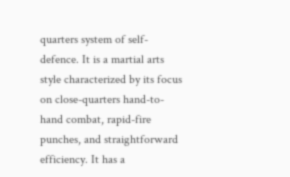quarters system of self-defence. It is a martial arts style characterized by its focus on close-quarters hand-to-hand combat, rapid-fire punches, and straightforward efficiency. It has a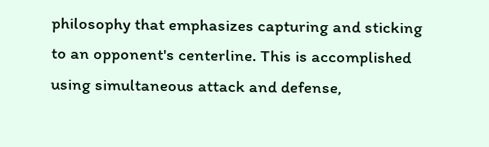philosophy that emphasizes capturing and sticking to an opponent's centerline. This is accomplished using simultaneous attack and defense,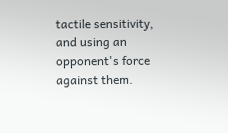tactile sensitivity, and using an opponent's force against them.